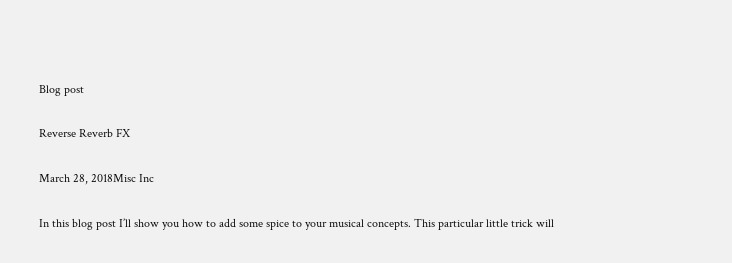Blog post

Reverse Reverb FX

March 28, 2018Misc Inc

In this blog post I’ll show you how to add some spice to your musical concepts. This particular little trick will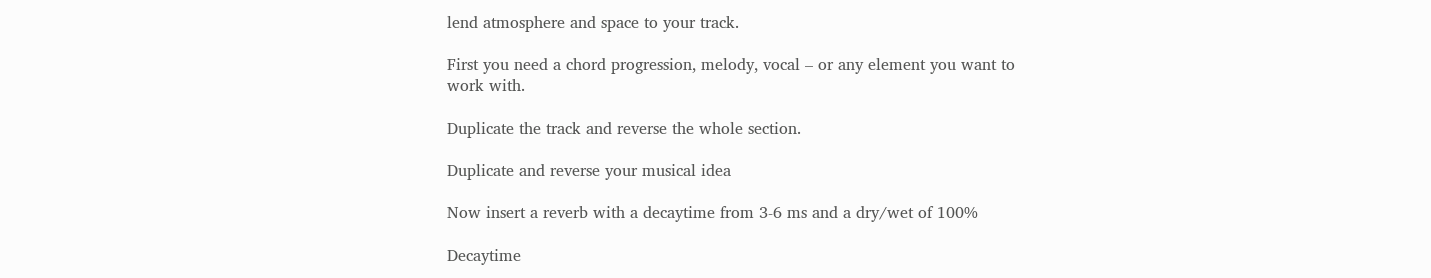lend atmosphere and space to your track.

First you need a chord progression, melody, vocal – or any element you want to work with.

Duplicate the track and reverse the whole section.

Duplicate and reverse your musical idea

Now insert a reverb with a decaytime from 3-6 ms and a dry/wet of 100%

Decaytime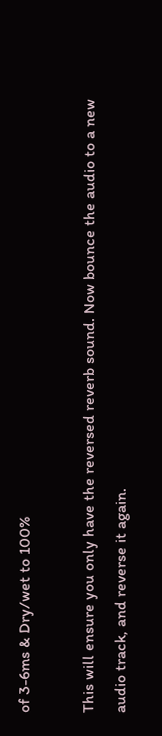of 3-6ms & Dry/wet to 100%

This will ensure you only have the reversed reverb sound. Now bounce the audio to a new audio track, and reverse it again.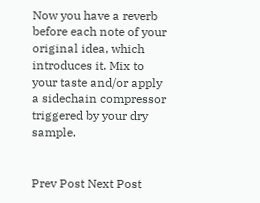Now you have a reverb before each note of your original idea, which introduces it. Mix to your taste and/or apply a sidechain compressor triggered by your dry sample.


Prev Post Next Post